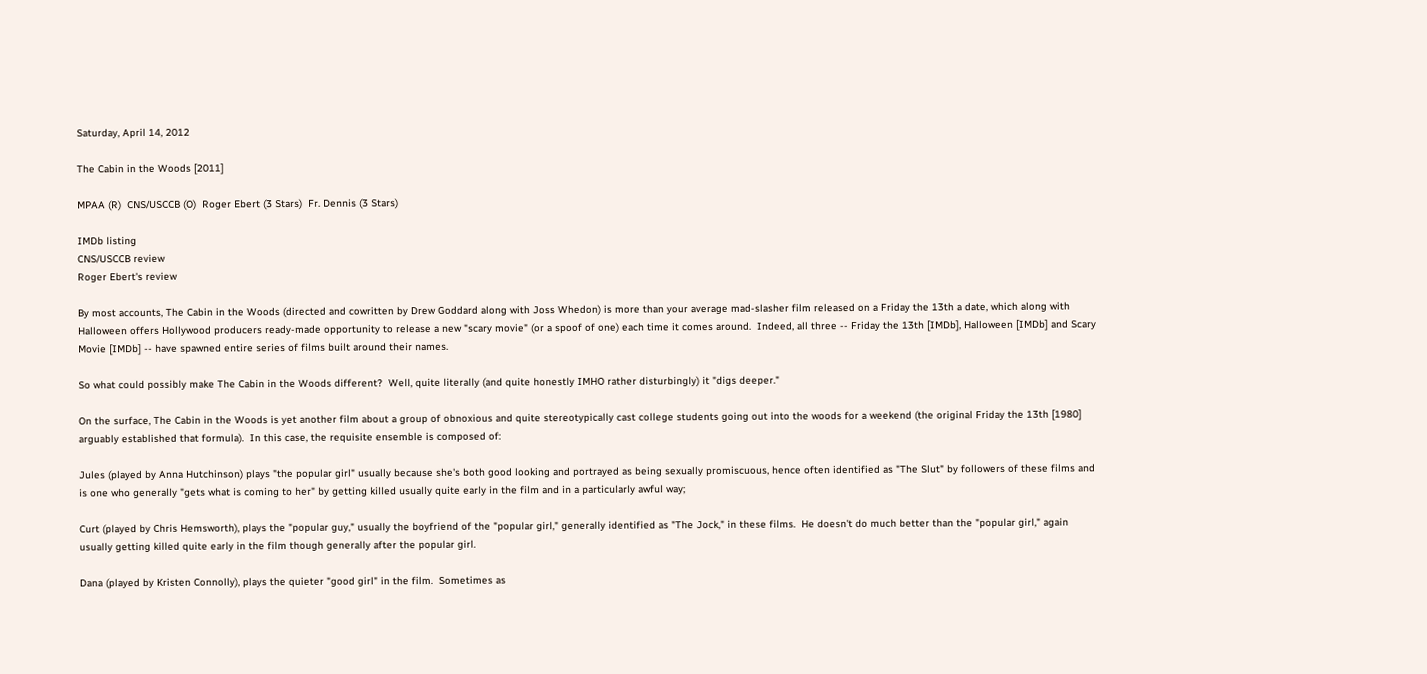Saturday, April 14, 2012

The Cabin in the Woods [2011]

MPAA (R)  CNS/USCCB (O)  Roger Ebert (3 Stars)  Fr. Dennis (3 Stars)

IMDb listing
CNS/USCCB review
Roger Ebert's review

By most accounts, The Cabin in the Woods (directed and cowritten by Drew Goddard along with Joss Whedon) is more than your average mad-slasher film released on a Friday the 13th a date, which along with Halloween offers Hollywood producers ready-made opportunity to release a new "scary movie" (or a spoof of one) each time it comes around.  Indeed, all three -- Friday the 13th [IMDb], Halloween [IMDb] and Scary Movie [IMDb] -- have spawned entire series of films built around their names.

So what could possibly make The Cabin in the Woods different?  Well, quite literally (and quite honestly IMHO rather disturbingly) it "digs deeper."

On the surface, The Cabin in the Woods is yet another film about a group of obnoxious and quite stereotypically cast college students going out into the woods for a weekend (the original Friday the 13th [1980] arguably established that formula).  In this case, the requisite ensemble is composed of:

Jules (played by Anna Hutchinson) plays "the popular girl" usually because she's both good looking and portrayed as being sexually promiscuous, hence often identified as "The Slut" by followers of these films and is one who generally "gets what is coming to her" by getting killed usually quite early in the film and in a particularly awful way;

Curt (played by Chris Hemsworth), plays the "popular guy," usually the boyfriend of the "popular girl," generally identified as "The Jock," in these films.  He doesn't do much better than the "popular girl," again usually getting killed quite early in the film though generally after the popular girl.

Dana (played by Kristen Connolly), plays the quieter "good girl" in the film.  Sometimes as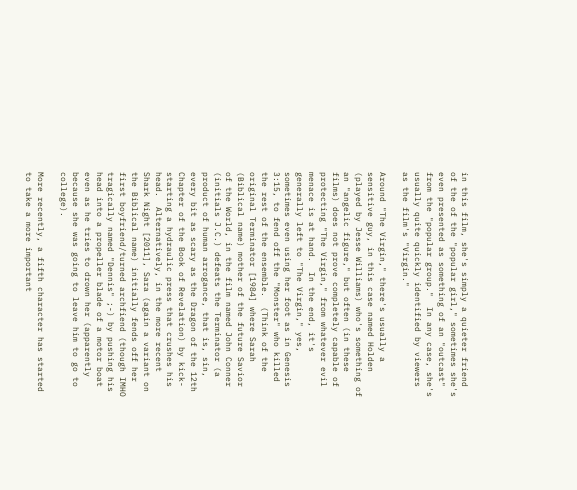in this film, she's simply a quieter friend of the of the "popular girl," sometimes she's even presented as something of an "outcast" from the "popular group."  In any case, she's usually quite quickly identified by viewers as the film's "Virgin."

Around "The Virgin," there's usually a sensitive guy, in this case named Holden (played by Jesse Williams) who's something of an "angelic figure," but often (in these films) does not prove completely capable of protecting "The Virgin," from whatever evil menace is at hand.  In the end, it's generally left to "The Virgin," yes, sometimes even using her foot as in Genesis 3:15, to fend off the "Monster" who killed the rest of the ensemble.  (Think of the original Terminator [1984] where Sarah (Biblical name) mother of the future Savior of the World, in the film named John Conner (initials J.C.) defeats the Terminator (a product of human arrogance, that is, sin, every bit as scary as the Dragon of the 12th Chapter of the Book of Revelation) by kick-starting a hydraulic press that crushes his head.  Alternatively, in the more recent Shark Night [2011], Sara (again a variant on the Biblical name) initially fends off her first boyfriend/turned archfiend (though IMHO tragically named "Dennis" ;-) by pushing his head into a propeller blade of a motor boat even as he tries to drown her (apparently because she was going to leave him to go to college).

More recently, a fifth character has started to take a more important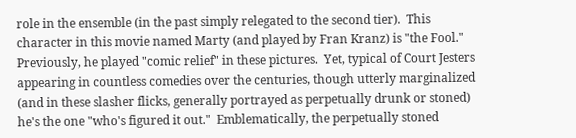role in the ensemble (in the past simply relegated to the second tier).  This character in this movie named Marty (and played by Fran Kranz) is "the Fool."  Previously, he played "comic relief" in these pictures.  Yet, typical of Court Jesters appearing in countless comedies over the centuries, though utterly marginalized (and in these slasher flicks, generally portrayed as perpetually drunk or stoned) he's the one "who's figured it out."  Emblematically, the perpetually stoned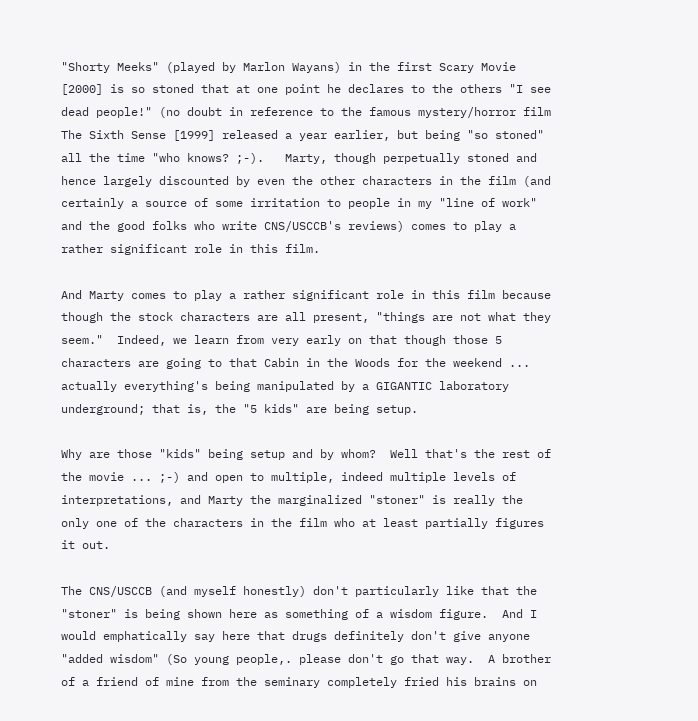"Shorty Meeks" (played by Marlon Wayans) in the first Scary Movie [2000] is so stoned that at one point he declares to the others "I see dead people!" (no doubt in reference to the famous mystery/horror film The Sixth Sense [1999] released a year earlier, but being "so stoned" all the time "who knows? ;-).   Marty, though perpetually stoned and hence largely discounted by even the other characters in the film (and certainly a source of some irritation to people in my "line of work" and the good folks who write CNS/USCCB's reviews) comes to play a rather significant role in this film.

And Marty comes to play a rather significant role in this film because though the stock characters are all present, "things are not what they seem."  Indeed, we learn from very early on that though those 5 characters are going to that Cabin in the Woods for the weekend ... actually everything's being manipulated by a GIGANTIC laboratory underground; that is, the "5 kids" are being setup.

Why are those "kids" being setup and by whom?  Well that's the rest of the movie ... ;-) and open to multiple, indeed multiple levels of interpretations, and Marty the marginalized "stoner" is really the only one of the characters in the film who at least partially figures it out.

The CNS/USCCB (and myself honestly) don't particularly like that the "stoner" is being shown here as something of a wisdom figure.  And I would emphatically say here that drugs definitely don't give anyone "added wisdom" (So young people,. please don't go that way.  A brother of a friend of mine from the seminary completely fried his brains on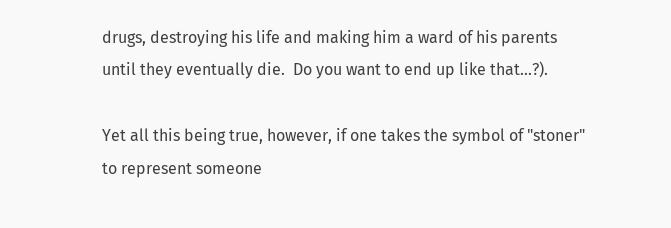drugs, destroying his life and making him a ward of his parents until they eventually die.  Do you want to end up like that...?).

Yet all this being true, however, if one takes the symbol of "stoner" to represent someone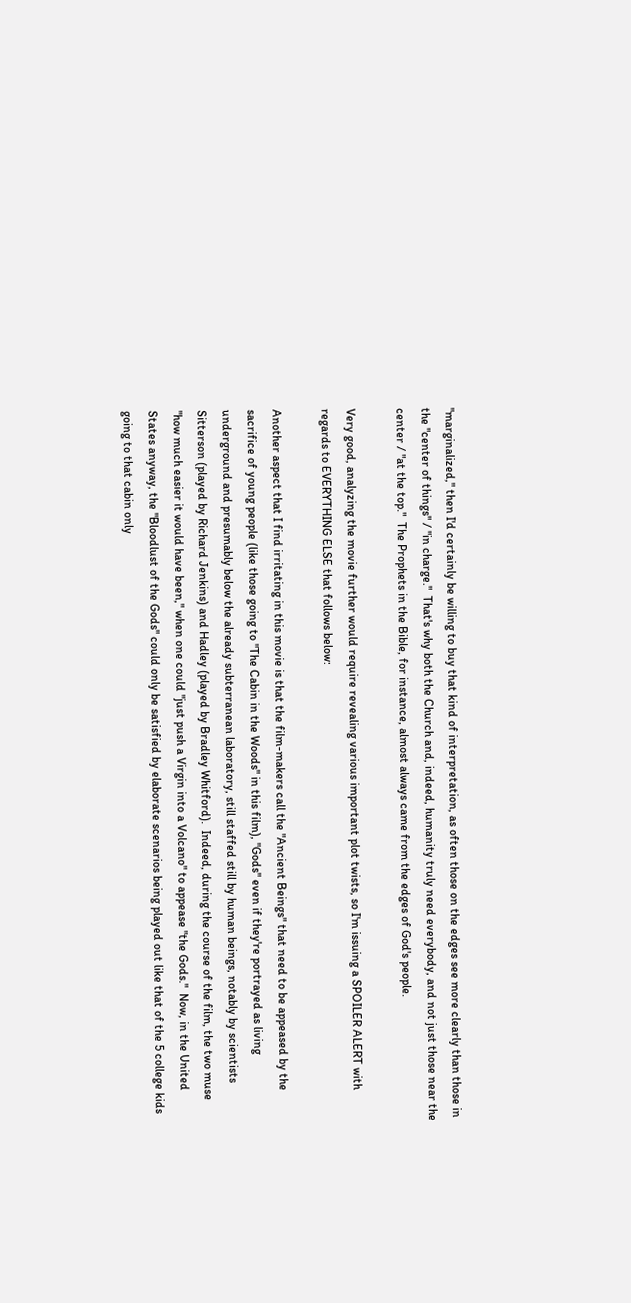"marginalized," then I'd certainly be willing to buy that kind of interpretation, as often those on the edges see more clearly than those in the "center of things" / "in charge."  That's why both the Church and, indeed, humanity truly need everybody, and not just those near the center / "at the top."  The Prophets in the Bible, for instance, almost always came from the edges of God's people.

Very good, analyzing the movie further would require revealing various important plot twists, so I'm issuing a SPOILER ALERT with regards to EVERYTHING ELSE that follows below:

Another aspect that I find irritating in this movie is that the film-makers call the "Ancient Beings" that need to be appeased by the sacrifice of young people (like those going to "The Cabin in the Woods" in this film), "Gods" even if they're portrayed as living underground and presumably below the already subterranean laboratory, still staffed still by human beings, notably by scientists Sitterson (played by Richard Jenkins) and Hadley (played by Bradley Whitford).  Indeed, during the course of the film, the two muse "how much easier it would have been," when one could "just push a Virgin into a Volcano" to appease "the Gods."  Now, in the United States anyway, the "Bloodlust of the Gods" could only be satisfied by elaborate scenarios being played out like that of the 5 college kids going to that cabin only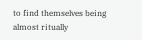to find themselves being almost ritually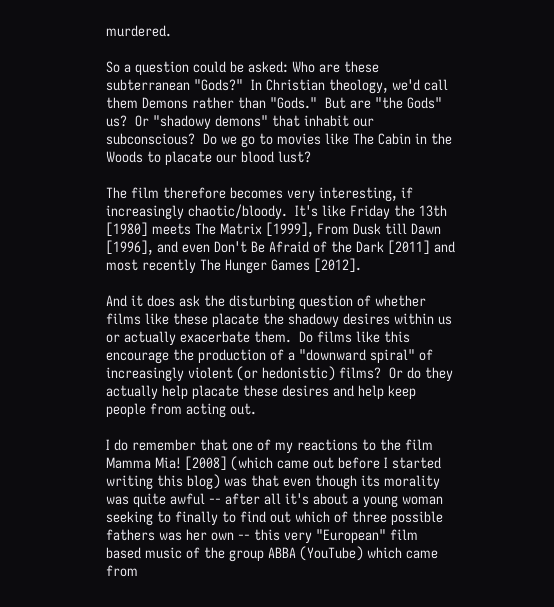murdered.

So a question could be asked: Who are these subterranean "Gods?"  In Christian theology, we'd call them Demons rather than "Gods."  But are "the Gods" us?  Or "shadowy demons" that inhabit our subconscious?  Do we go to movies like The Cabin in the Woods to placate our blood lust?

The film therefore becomes very interesting, if increasingly chaotic/bloody.  It's like Friday the 13th [1980] meets The Matrix [1999], From Dusk till Dawn [1996], and even Don't Be Afraid of the Dark [2011] and most recently The Hunger Games [2012].

And it does ask the disturbing question of whether films like these placate the shadowy desires within us or actually exacerbate them.  Do films like this encourage the production of a "downward spiral" of increasingly violent (or hedonistic) films?  Or do they actually help placate these desires and help keep people from acting out.

I do remember that one of my reactions to the film Mamma Mia! [2008] (which came out before I started writing this blog) was that even though its morality was quite awful -- after all it's about a young woman seeking to finally to find out which of three possible fathers was her own -- this very "European" film based music of the group ABBA (YouTube) which came from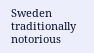Sweden traditionally notorious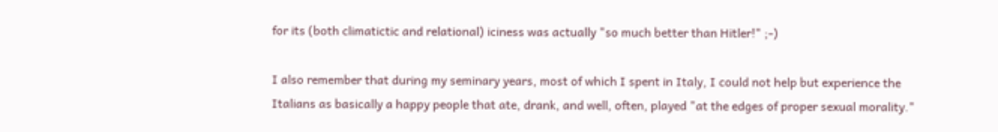for its (both climatictic and relational) iciness was actually "so much better than Hitler!" ;-)

I also remember that during my seminary years, most of which I spent in Italy, I could not help but experience the Italians as basically a happy people that ate, drank, and well, often, played "at the edges of proper sexual morality."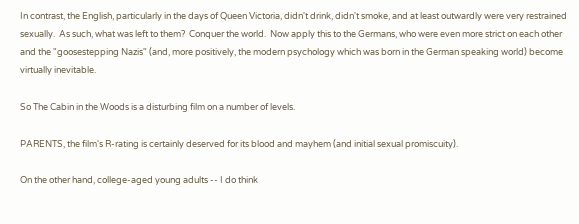In contrast, the English, particularly in the days of Queen Victoria, didn't drink, didn't smoke, and at least outwardly were very restrained sexually.  As such, what was left to them?  Conquer the world.  Now apply this to the Germans, who were even more strict on each other and the "goosestepping Nazis" (and, more positively, the modern psychology which was born in the German speaking world) become virtually inevitable.

So The Cabin in the Woods is a disturbing film on a number of levels.

PARENTS, the film's R-rating is certainly deserved for its blood and mayhem (and initial sexual promiscuity).

On the other hand, college-aged young adults -- I do think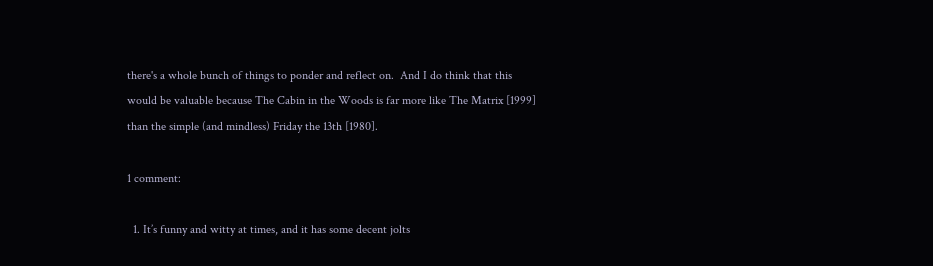there's a whole bunch of things to ponder and reflect on.  And I do think that this would be valuable because The Cabin in the Woods is far more like The Matrix [1999] than the simple (and mindless) Friday the 13th [1980].

1 comment:

  1. It’s funny and witty at times, and it has some decent jolts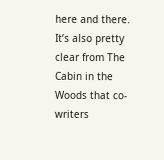here and there. It’s also pretty clear from The Cabin in the Woods that co-writers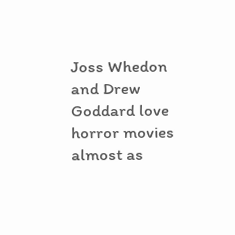Joss Whedon and Drew Goddard love horror movies almost as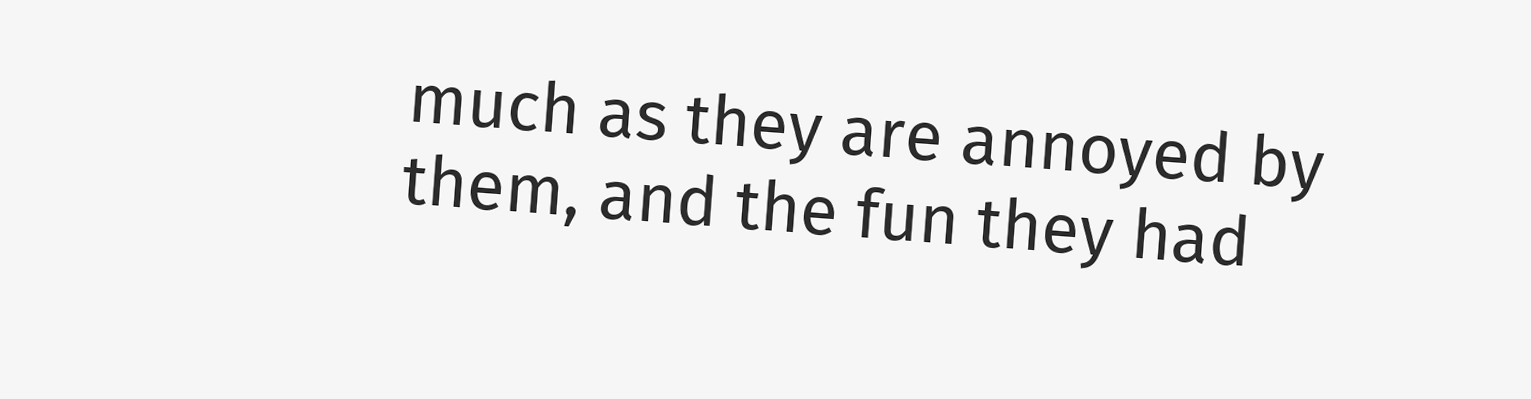much as they are annoyed by them, and the fun they had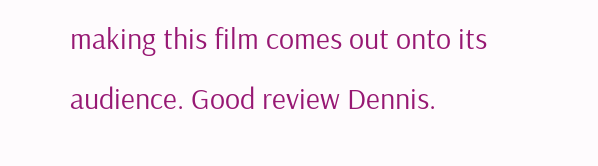making this film comes out onto its audience. Good review Dennis.